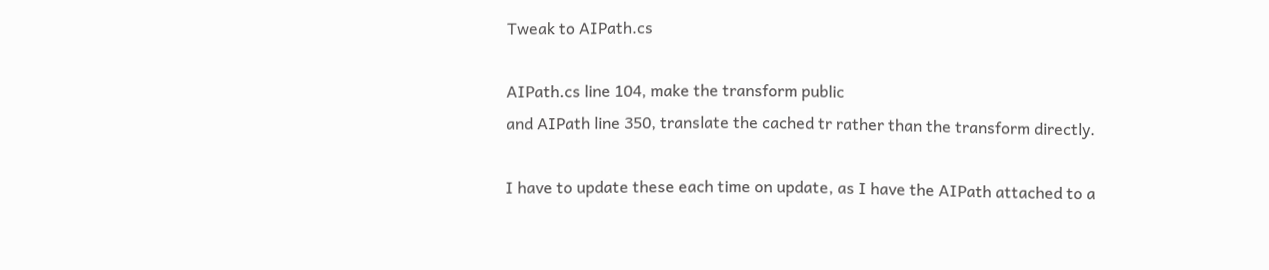Tweak to AIPath.cs

AIPath.cs line 104, make the transform public
and AIPath line 350, translate the cached tr rather than the transform directly.

I have to update these each time on update, as I have the AIPath attached to a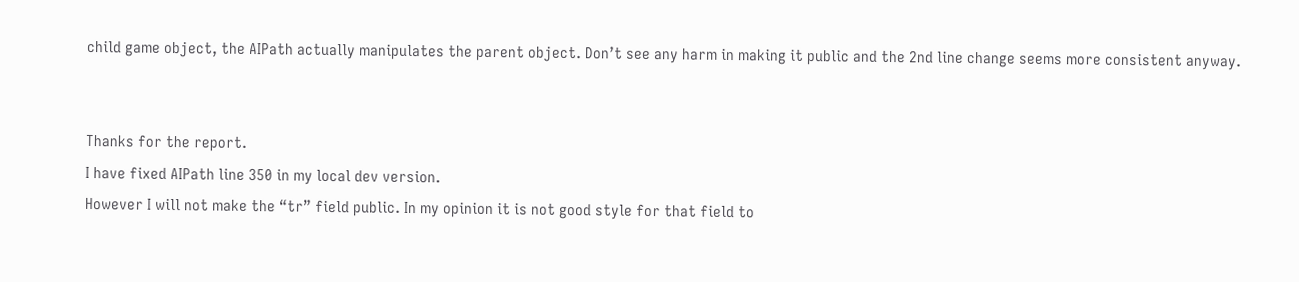child game object, the AIPath actually manipulates the parent object. Don’t see any harm in making it public and the 2nd line change seems more consistent anyway.


Thanks for the report.
I have fixed AIPath line 350 in my local dev version.
However I will not make the “tr” field public. In my opinion it is not good style for that field to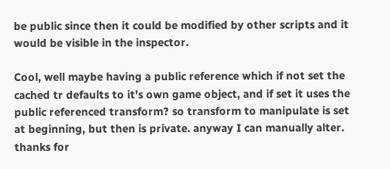be public since then it could be modified by other scripts and it would be visible in the inspector.

Cool, well maybe having a public reference which if not set the cached tr defaults to it’s own game object, and if set it uses the public referenced transform? so transform to manipulate is set at beginning, but then is private. anyway I can manually alter. thanks for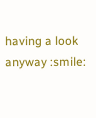having a look anyway :smile: